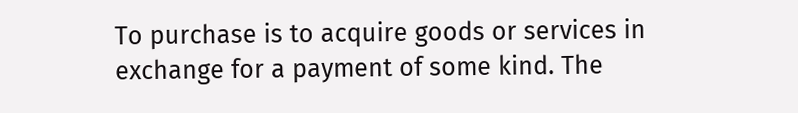To purchase is to acquire goods or services in exchange for a payment of some kind. The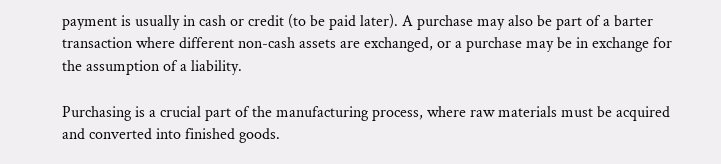payment is usually in cash or credit (to be paid later). A purchase may also be part of a barter transaction where different non-cash assets are exchanged, or a purchase may be in exchange for the assumption of a liability.

Purchasing is a crucial part of the manufacturing process, where raw materials must be acquired and converted into finished goods.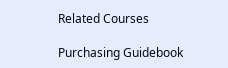Related Courses

Purchasing Guidebook